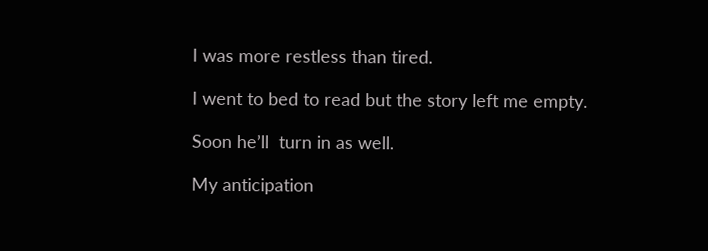I was more restless than tired.

I went to bed to read but the story left me empty.

Soon he’ll  turn in as well.

My anticipation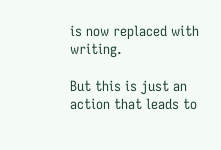is now replaced with writing.

But this is just an action that leads to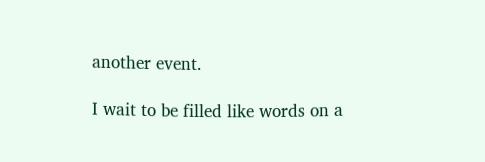another event.

I wait to be filled like words on a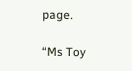page.

“Ms Toy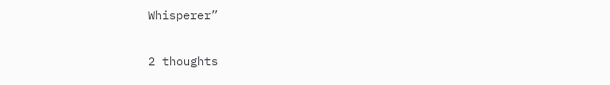Whisperer”


2 thoughts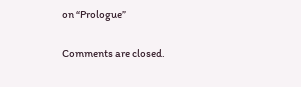on “Prologue”

Comments are closed.